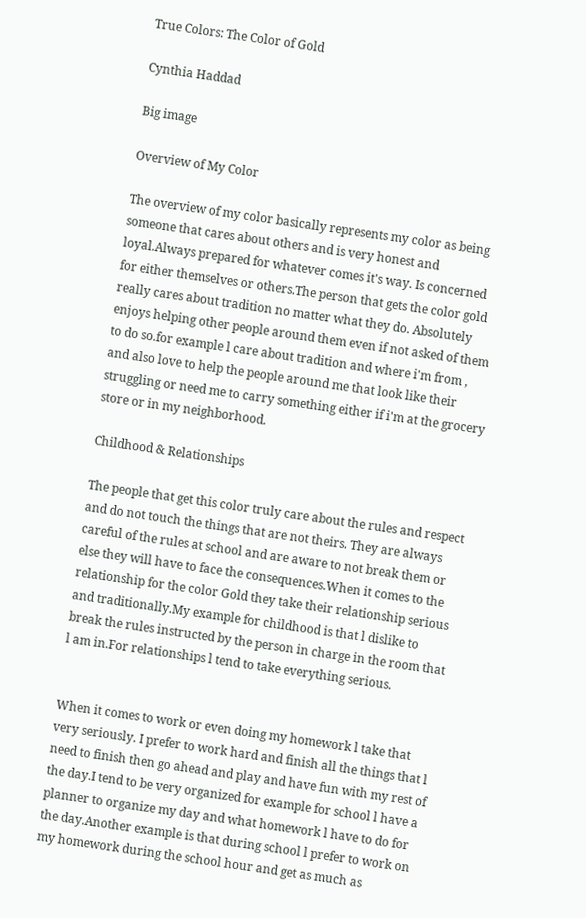True Colors: The Color of Gold

Cynthia Haddad

Big image

Overview of My Color

The overview of my color basically represents my color as being someone that cares about others and is very honest and loyal.Always prepared for whatever comes it's way. Is concerned for either themselves or others.The person that gets the color gold really cares about tradition no matter what they do. Absolutely enjoys helping other people around them even if not asked of them to do so.for example l care about tradition and where i'm from , and also love to help the people around me that look like their struggling or need me to carry something either if i'm at the grocery store or in my neighborhood.

Childhood & Relationships

The people that get this color truly care about the rules and respect and do not touch the things that are not theirs. They are always careful of the rules at school and are aware to not break them or else they will have to face the consequences.When it comes to the relationship for the color Gold they take their relationship serious and traditionally.My example for childhood is that l dislike to break the rules instructed by the person in charge in the room that l am in.For relationships l tend to take everything serious.


When it comes to work or even doing my homework l take that very seriously. I prefer to work hard and finish all the things that l need to finish then go ahead and play and have fun with my rest of the day.I tend to be very organized for example for school l have a planner to organize my day and what homework l have to do for the day.Another example is that during school l prefer to work on my homework during the school hour and get as much as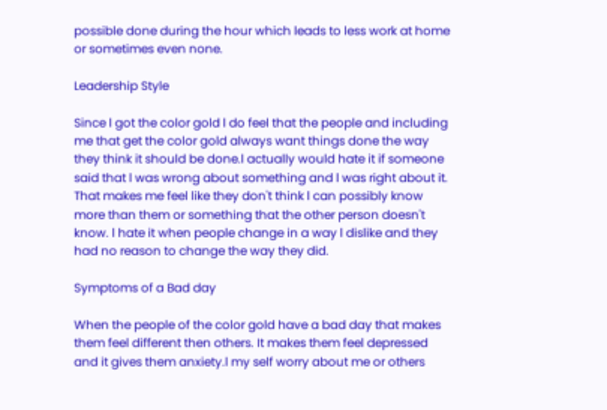possible done during the hour which leads to less work at home or sometimes even none.

Leadership Style

Since l got the color gold l do feel that the people and including me that get the color gold always want things done the way they think it should be done.l actually would hate it if someone said that l was wrong about something and l was right about it. That makes me feel like they don't think l can possibly know more than them or something that the other person doesn't know. l hate it when people change in a way l dislike and they had no reason to change the way they did.

Symptoms of a Bad day

When the people of the color gold have a bad day that makes them feel different then others. It makes them feel depressed and it gives them anxiety.l my self worry about me or others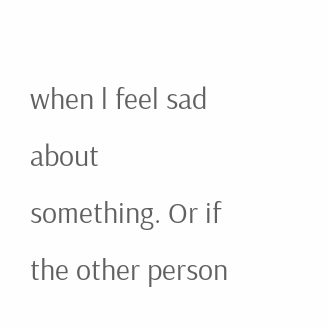when l feel sad about something. Or if the other person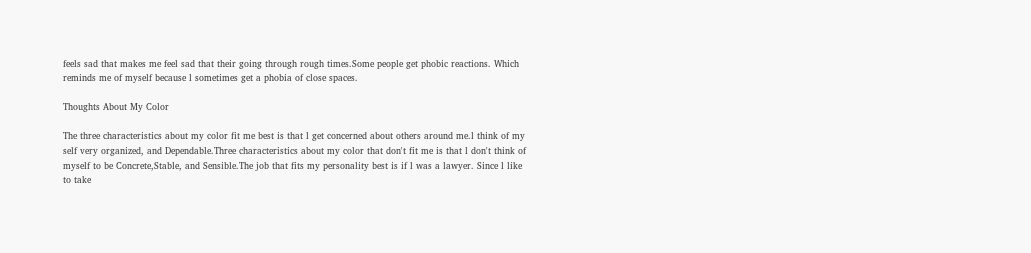feels sad that makes me feel sad that their going through rough times.Some people get phobic reactions. Which reminds me of myself because l sometimes get a phobia of close spaces.

Thoughts About My Color

The three characteristics about my color fit me best is that l get concerned about others around me.l think of my self very organized, and Dependable.Three characteristics about my color that don't fit me is that l don't think of myself to be Concrete,Stable, and Sensible.The job that fits my personality best is if l was a lawyer. Since l like to take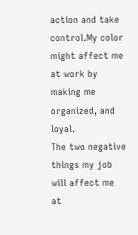action and take control.My color might affect me at work by making me organized, and loyal.
The two negative things my job will affect me at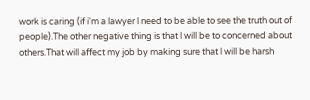work is caring (if i'm a lawyer l need to be able to see the truth out of people).The other negative thing is that l will be to concerned about others.That will affect my job by making sure that l will be harsh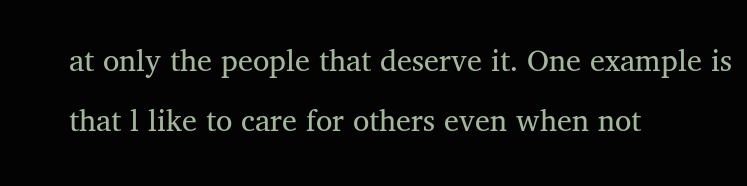at only the people that deserve it. One example is that l like to care for others even when not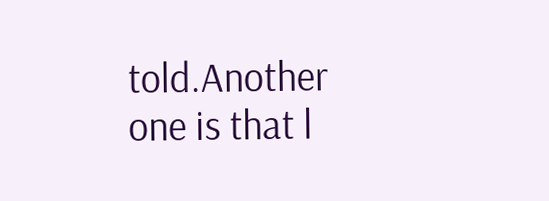told.Another one is that l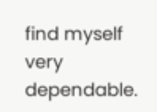find myself very dependable.